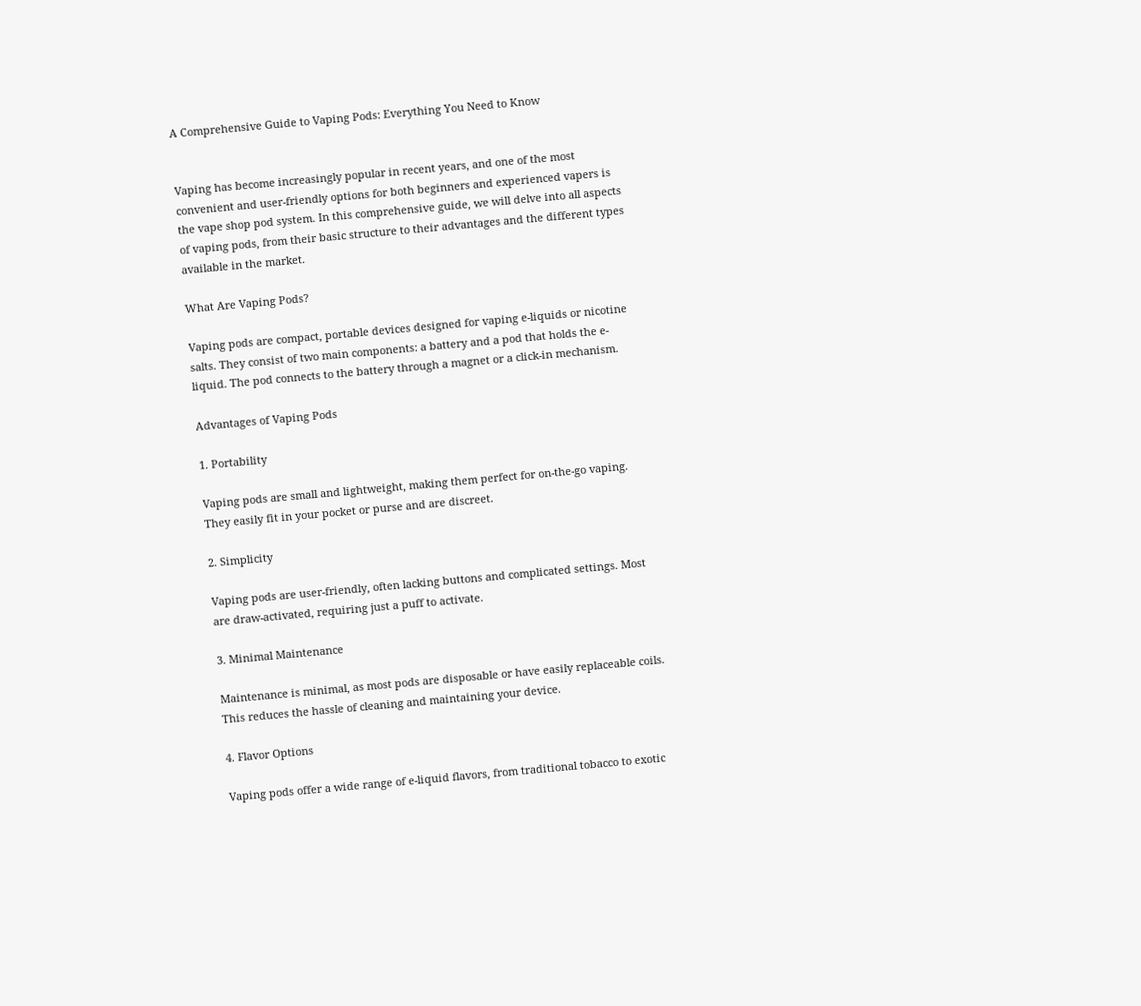A Comprehensive Guide to Vaping Pods: Everything You Need to Know


Vaping has become increasingly popular in recent years, and one of the most convenient and user-friendly options for both beginners and experienced vapers is the vape shop pod system. In this comprehensive guide, we will delve into all aspects of vaping pods, from their basic structure to their advantages and the different types available in the market.

What Are Vaping Pods?

Vaping pods are compact, portable devices designed for vaping e-liquids or nicotine salts. They consist of two main components: a battery and a pod that holds the e-liquid. The pod connects to the battery through a magnet or a click-in mechanism.

Advantages of Vaping Pods

1. Portability

Vaping pods are small and lightweight, making them perfect for on-the-go vaping. They easily fit in your pocket or purse and are discreet.

2. Simplicity

Vaping pods are user-friendly, often lacking buttons and complicated settings. Most are draw-activated, requiring just a puff to activate.

3. Minimal Maintenance

Maintenance is minimal, as most pods are disposable or have easily replaceable coils. This reduces the hassle of cleaning and maintaining your device.

4. Flavor Options

Vaping pods offer a wide range of e-liquid flavors, from traditional tobacco to exotic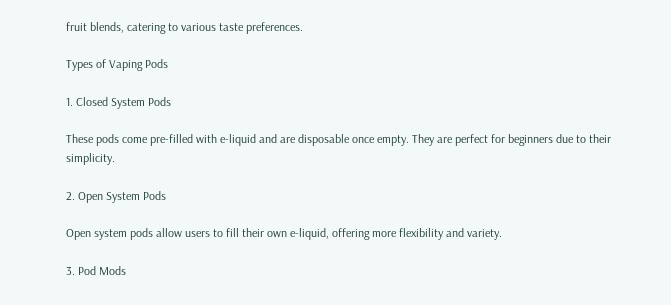fruit blends, catering to various taste preferences.

Types of Vaping Pods

1. Closed System Pods

These pods come pre-filled with e-liquid and are disposable once empty. They are perfect for beginners due to their simplicity.

2. Open System Pods

Open system pods allow users to fill their own e-liquid, offering more flexibility and variety.

3. Pod Mods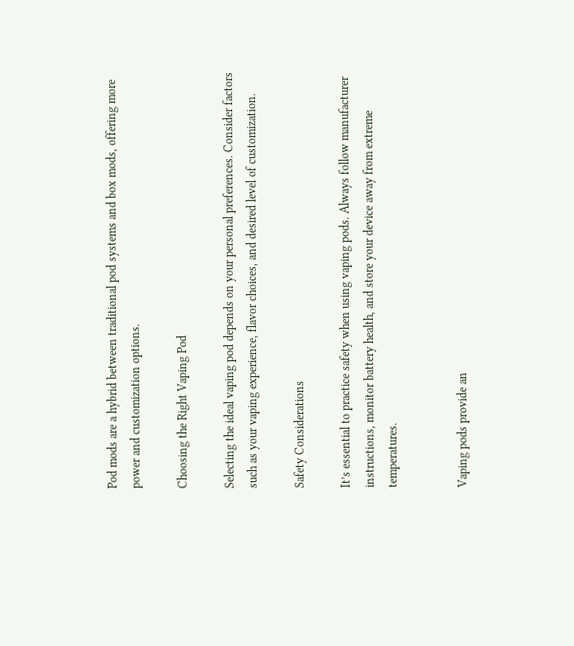Pod mods are a hybrid between traditional pod systems and box mods, offering more power and customization options.

Choosing the Right Vaping Pod

Selecting the ideal vaping pod depends on your personal preferences. Consider factors such as your vaping experience, flavor choices, and desired level of customization.

Safety Considerations

It’s essential to practice safety when using vaping pods. Always follow manufacturer instructions, monitor battery health, and store your device away from extreme temperatures.


Vaping pods provide an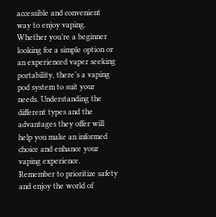accessible and convenient way to enjoy vaping. Whether you’re a beginner looking for a simple option or an experienced vaper seeking portability, there’s a vaping pod system to suit your needs. Understanding the different types and the advantages they offer will help you make an informed choice and enhance your vaping experience. Remember to prioritize safety and enjoy the world of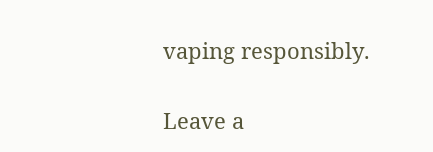vaping responsibly.

Leave a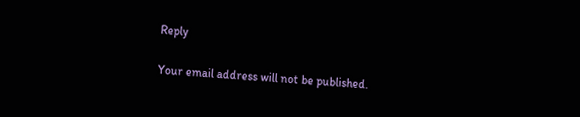Reply

Your email address will not be published.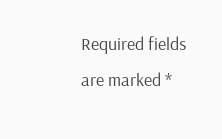Required fields are marked *